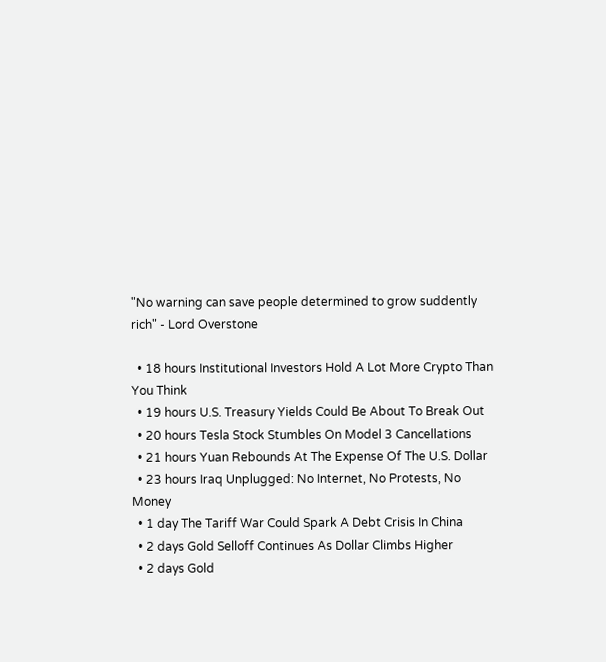"No warning can save people determined to grow suddently rich" - Lord Overstone

  • 18 hours Institutional Investors Hold A Lot More Crypto Than You Think
  • 19 hours U.S. Treasury Yields Could Be About To Break Out
  • 20 hours Tesla Stock Stumbles On Model 3 Cancellations
  • 21 hours Yuan Rebounds At The Expense Of The U.S. Dollar
  • 23 hours Iraq Unplugged: No Internet, No Protests, No Money
  • 1 day The Tariff War Could Spark A Debt Crisis In China
  • 2 days Gold Selloff Continues As Dollar Climbs Higher
  • 2 days Gold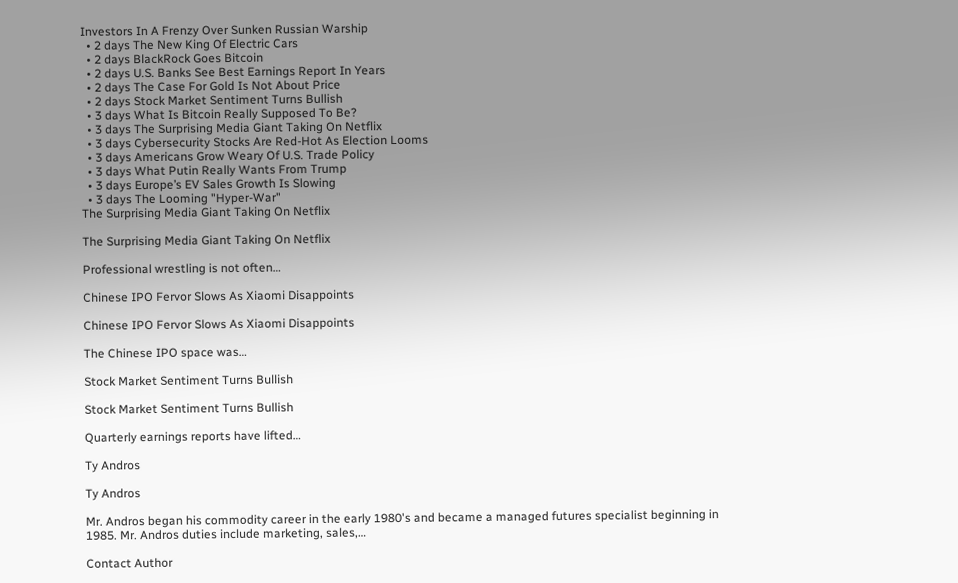Investors In A Frenzy Over Sunken Russian Warship
  • 2 days The New King Of Electric Cars
  • 2 days BlackRock Goes Bitcoin
  • 2 days U.S. Banks See Best Earnings Report In Years
  • 2 days The Case For Gold Is Not About Price
  • 2 days Stock Market Sentiment Turns Bullish
  • 3 days What Is Bitcoin Really Supposed To Be?
  • 3 days The Surprising Media Giant Taking On Netflix
  • 3 days Cybersecurity Stocks Are Red-Hot As Election Looms
  • 3 days Americans Grow Weary Of U.S. Trade Policy
  • 3 days What Putin Really Wants From Trump
  • 3 days Europe’s EV Sales Growth Is Slowing
  • 3 days The Looming "Hyper-War"
The Surprising Media Giant Taking On Netflix

The Surprising Media Giant Taking On Netflix

Professional wrestling is not often…

Chinese IPO Fervor Slows As Xiaomi Disappoints

Chinese IPO Fervor Slows As Xiaomi Disappoints

The Chinese IPO space was…

Stock Market Sentiment Turns Bullish

Stock Market Sentiment Turns Bullish

Quarterly earnings reports have lifted…

Ty Andros

Ty Andros

Mr. Andros began his commodity career in the early 1980's and became a managed futures specialist beginning in 1985. Mr. Andros duties include marketing, sales,…

Contact Author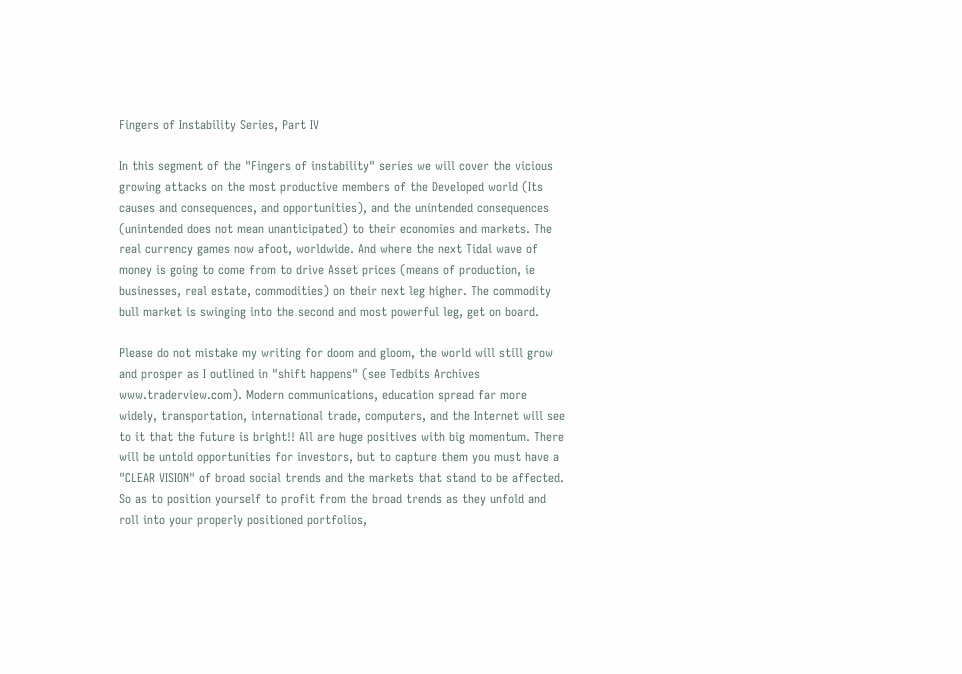Fingers of Instability Series, Part IV

In this segment of the "Fingers of instability" series we will cover the vicious growing attacks on the most productive members of the Developed world (Its causes and consequences, and opportunities), and the unintended consequences (unintended does not mean unanticipated) to their economies and markets. The real currency games now afoot, worldwide. And where the next Tidal wave of money is going to come from to drive Asset prices (means of production, ie businesses, real estate, commodities) on their next leg higher. The commodity bull market is swinging into the second and most powerful leg, get on board.

Please do not mistake my writing for doom and gloom, the world will still grow and prosper as I outlined in "shift happens" (see Tedbits Archives www.traderview.com). Modern communications, education spread far more widely, transportation, international trade, computers, and the Internet will see to it that the future is bright!! All are huge positives with big momentum. There will be untold opportunities for investors, but to capture them you must have a "CLEAR VISION" of broad social trends and the markets that stand to be affected. So as to position yourself to profit from the broad trends as they unfold and roll into your properly positioned portfolios,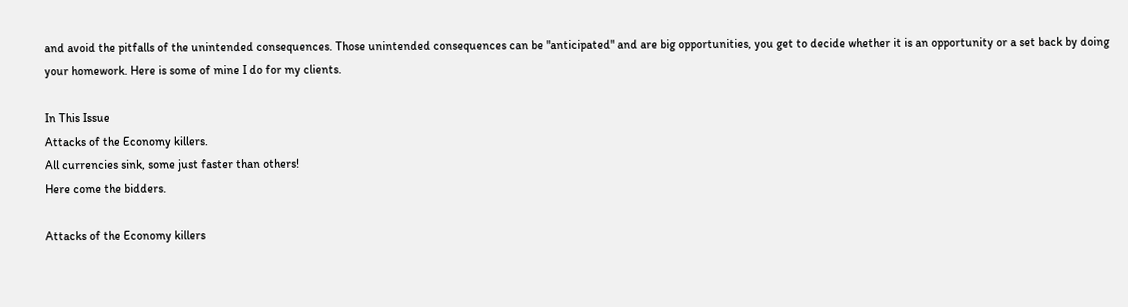and avoid the pitfalls of the unintended consequences. Those unintended consequences can be "anticipated" and are big opportunities, you get to decide whether it is an opportunity or a set back by doing your homework. Here is some of mine I do for my clients.

In This Issue
Attacks of the Economy killers.
All currencies sink, some just faster than others!
Here come the bidders.

Attacks of the Economy killers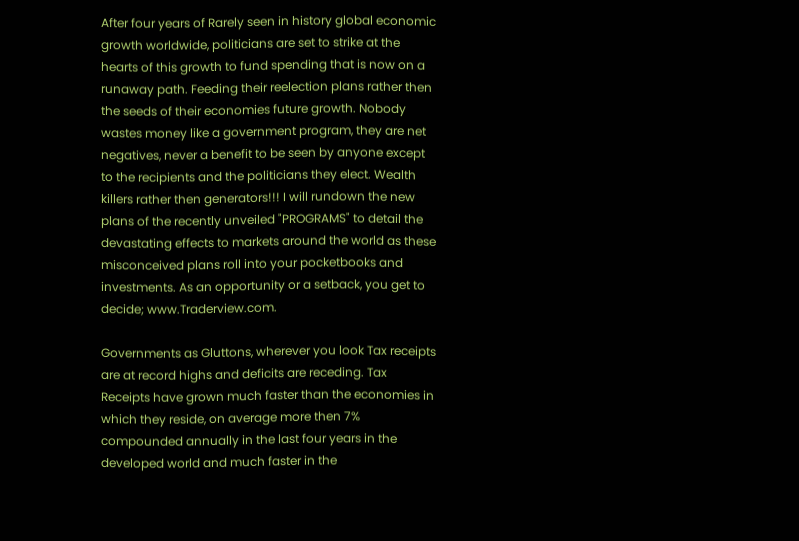After four years of Rarely seen in history global economic growth worldwide, politicians are set to strike at the hearts of this growth to fund spending that is now on a runaway path. Feeding their reelection plans rather then the seeds of their economies future growth. Nobody wastes money like a government program, they are net negatives, never a benefit to be seen by anyone except to the recipients and the politicians they elect. Wealth killers rather then generators!!! I will rundown the new plans of the recently unveiled "PROGRAMS" to detail the devastating effects to markets around the world as these misconceived plans roll into your pocketbooks and investments. As an opportunity or a setback, you get to decide; www.Traderview.com.

Governments as Gluttons, wherever you look Tax receipts are at record highs and deficits are receding. Tax Receipts have grown much faster than the economies in which they reside, on average more then 7% compounded annually in the last four years in the developed world and much faster in the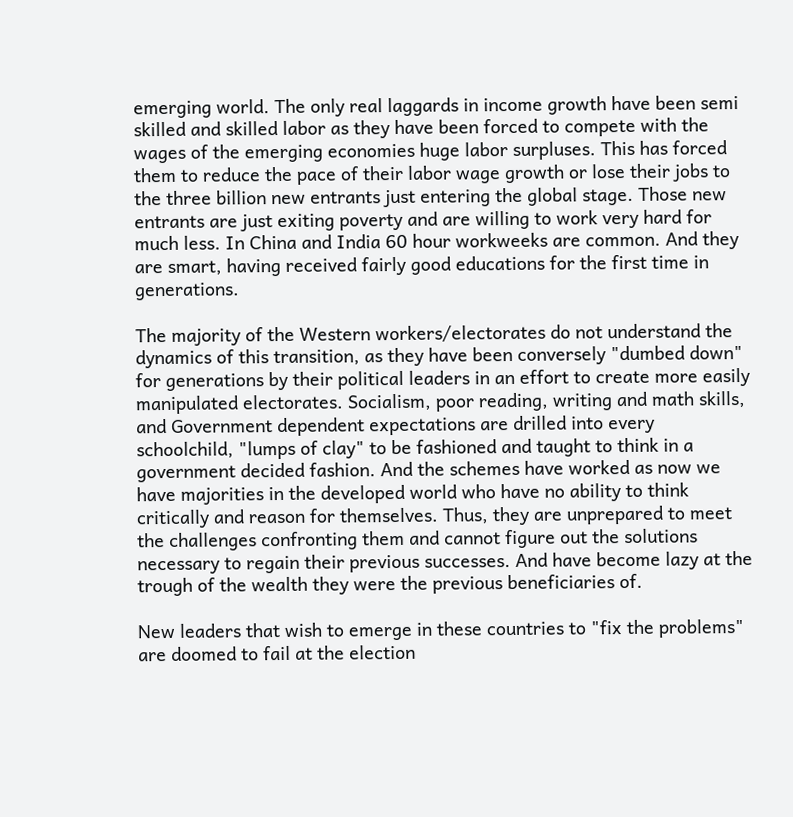emerging world. The only real laggards in income growth have been semi skilled and skilled labor as they have been forced to compete with the wages of the emerging economies huge labor surpluses. This has forced them to reduce the pace of their labor wage growth or lose their jobs to the three billion new entrants just entering the global stage. Those new entrants are just exiting poverty and are willing to work very hard for much less. In China and India 60 hour workweeks are common. And they are smart, having received fairly good educations for the first time in generations.

The majority of the Western workers/electorates do not understand the dynamics of this transition, as they have been conversely "dumbed down" for generations by their political leaders in an effort to create more easily manipulated electorates. Socialism, poor reading, writing and math skills, and Government dependent expectations are drilled into every schoolchild, "lumps of clay" to be fashioned and taught to think in a government decided fashion. And the schemes have worked as now we have majorities in the developed world who have no ability to think critically and reason for themselves. Thus, they are unprepared to meet the challenges confronting them and cannot figure out the solutions necessary to regain their previous successes. And have become lazy at the trough of the wealth they were the previous beneficiaries of.

New leaders that wish to emerge in these countries to "fix the problems" are doomed to fail at the election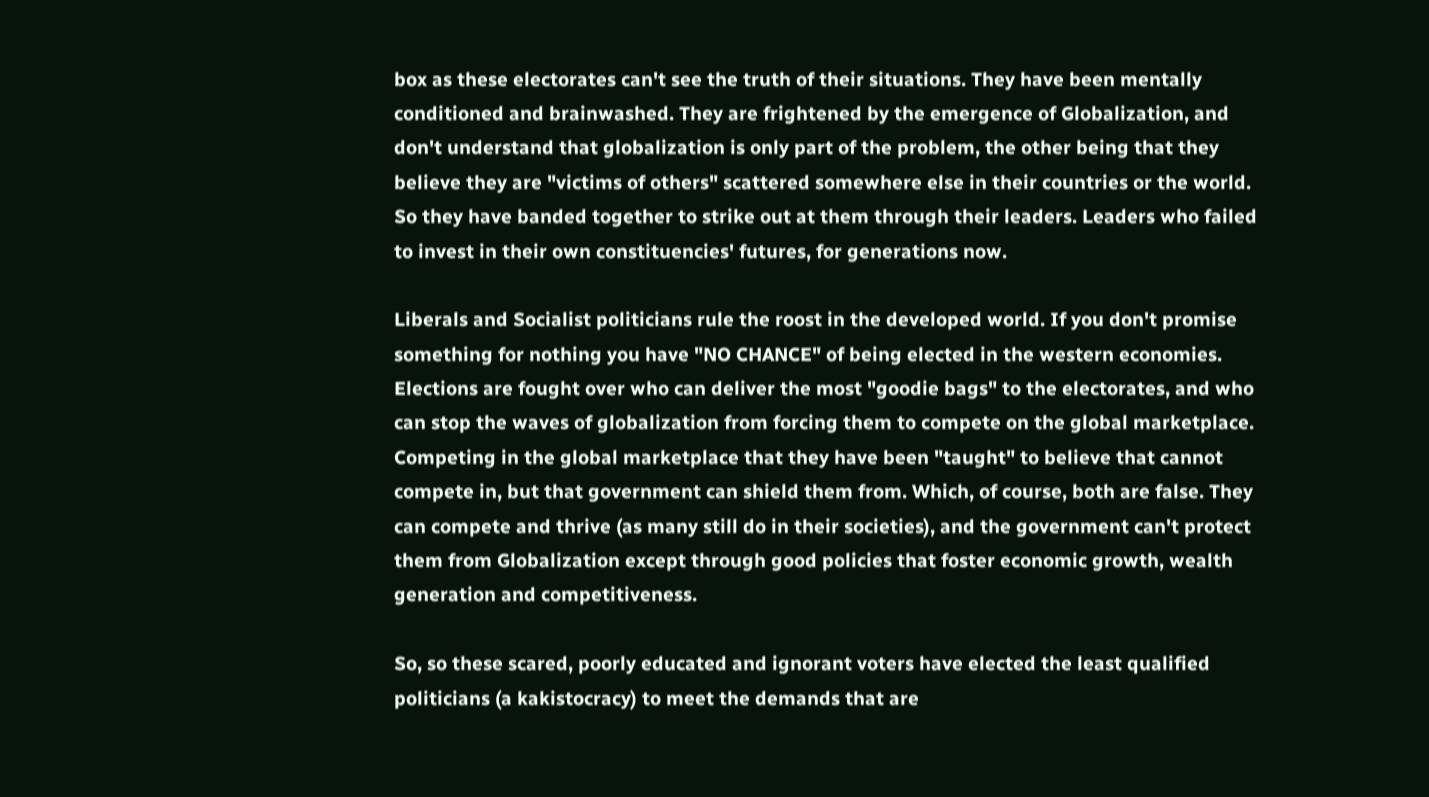box as these electorates can't see the truth of their situations. They have been mentally conditioned and brainwashed. They are frightened by the emergence of Globalization, and don't understand that globalization is only part of the problem, the other being that they believe they are "victims of others" scattered somewhere else in their countries or the world. So they have banded together to strike out at them through their leaders. Leaders who failed to invest in their own constituencies' futures, for generations now.

Liberals and Socialist politicians rule the roost in the developed world. If you don't promise something for nothing you have "NO CHANCE" of being elected in the western economies. Elections are fought over who can deliver the most "goodie bags" to the electorates, and who can stop the waves of globalization from forcing them to compete on the global marketplace. Competing in the global marketplace that they have been "taught" to believe that cannot compete in, but that government can shield them from. Which, of course, both are false. They can compete and thrive (as many still do in their societies), and the government can't protect them from Globalization except through good policies that foster economic growth, wealth generation and competitiveness.

So, so these scared, poorly educated and ignorant voters have elected the least qualified politicians (a kakistocracy) to meet the demands that are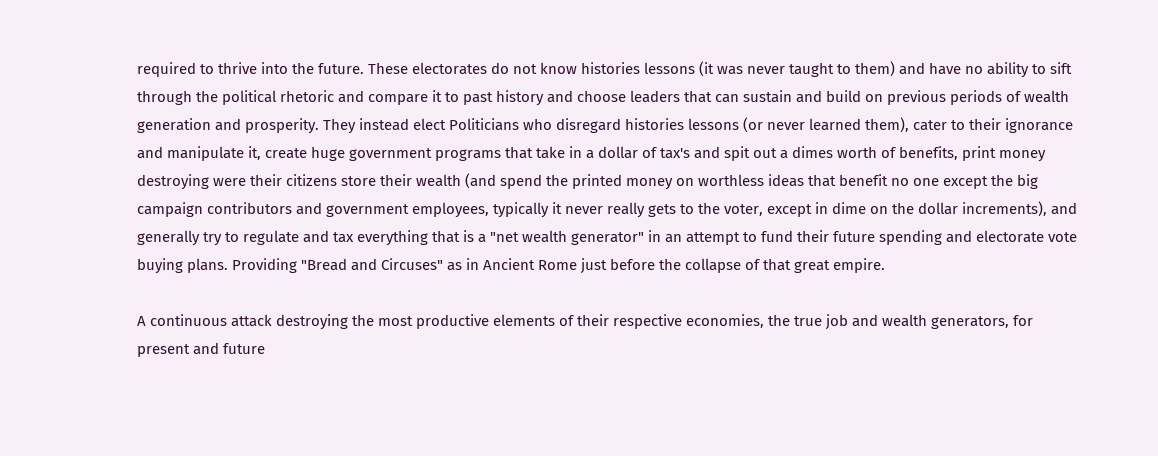required to thrive into the future. These electorates do not know histories lessons (it was never taught to them) and have no ability to sift through the political rhetoric and compare it to past history and choose leaders that can sustain and build on previous periods of wealth generation and prosperity. They instead elect Politicians who disregard histories lessons (or never learned them), cater to their ignorance and manipulate it, create huge government programs that take in a dollar of tax's and spit out a dimes worth of benefits, print money destroying were their citizens store their wealth (and spend the printed money on worthless ideas that benefit no one except the big campaign contributors and government employees, typically it never really gets to the voter, except in dime on the dollar increments), and generally try to regulate and tax everything that is a "net wealth generator" in an attempt to fund their future spending and electorate vote buying plans. Providing "Bread and Circuses" as in Ancient Rome just before the collapse of that great empire.

A continuous attack destroying the most productive elements of their respective economies, the true job and wealth generators, for present and future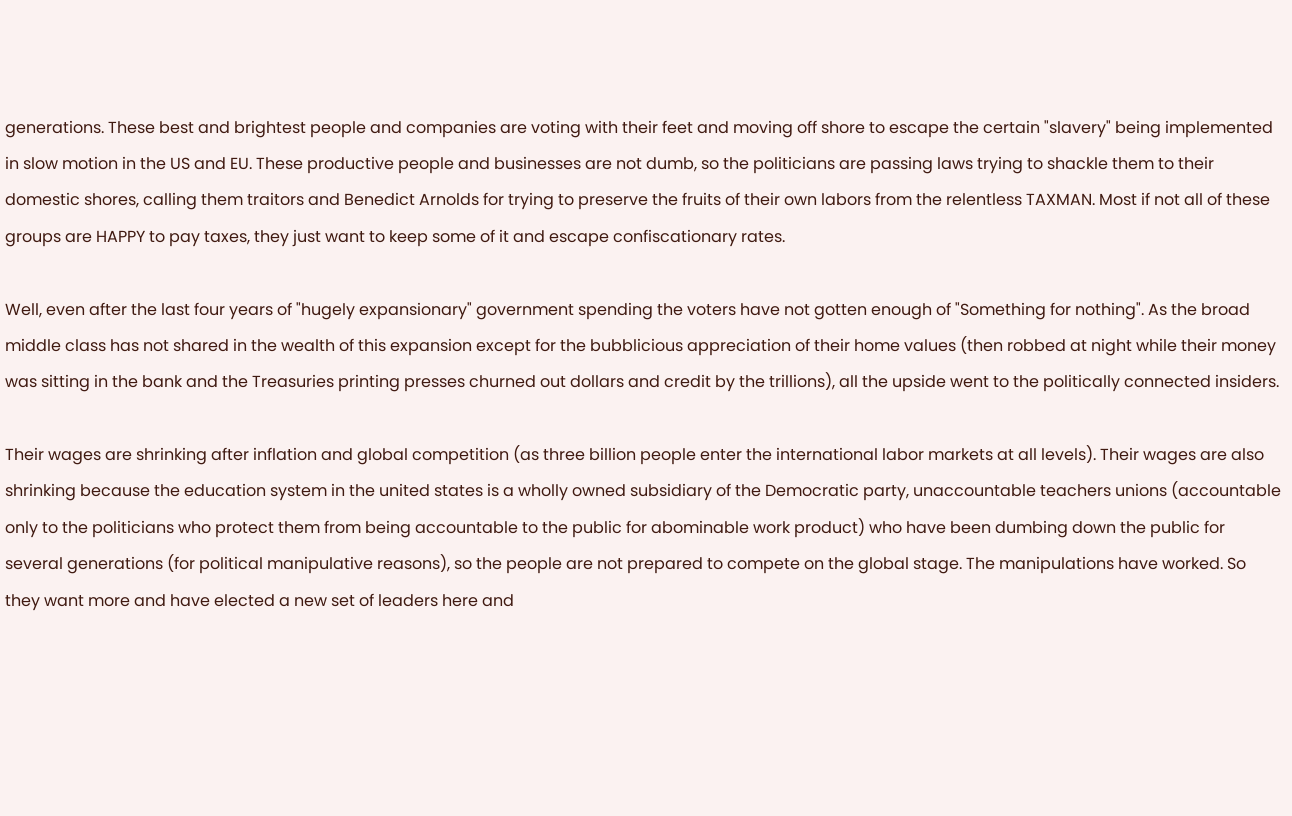generations. These best and brightest people and companies are voting with their feet and moving off shore to escape the certain "slavery" being implemented in slow motion in the US and EU. These productive people and businesses are not dumb, so the politicians are passing laws trying to shackle them to their domestic shores, calling them traitors and Benedict Arnolds for trying to preserve the fruits of their own labors from the relentless TAXMAN. Most if not all of these groups are HAPPY to pay taxes, they just want to keep some of it and escape confiscationary rates.

Well, even after the last four years of "hugely expansionary" government spending the voters have not gotten enough of "Something for nothing". As the broad middle class has not shared in the wealth of this expansion except for the bubblicious appreciation of their home values (then robbed at night while their money was sitting in the bank and the Treasuries printing presses churned out dollars and credit by the trillions), all the upside went to the politically connected insiders.

Their wages are shrinking after inflation and global competition (as three billion people enter the international labor markets at all levels). Their wages are also shrinking because the education system in the united states is a wholly owned subsidiary of the Democratic party, unaccountable teachers unions (accountable only to the politicians who protect them from being accountable to the public for abominable work product) who have been dumbing down the public for several generations (for political manipulative reasons), so the people are not prepared to compete on the global stage. The manipulations have worked. So they want more and have elected a new set of leaders here and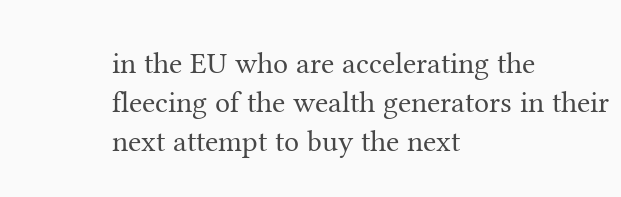in the EU who are accelerating the fleecing of the wealth generators in their next attempt to buy the next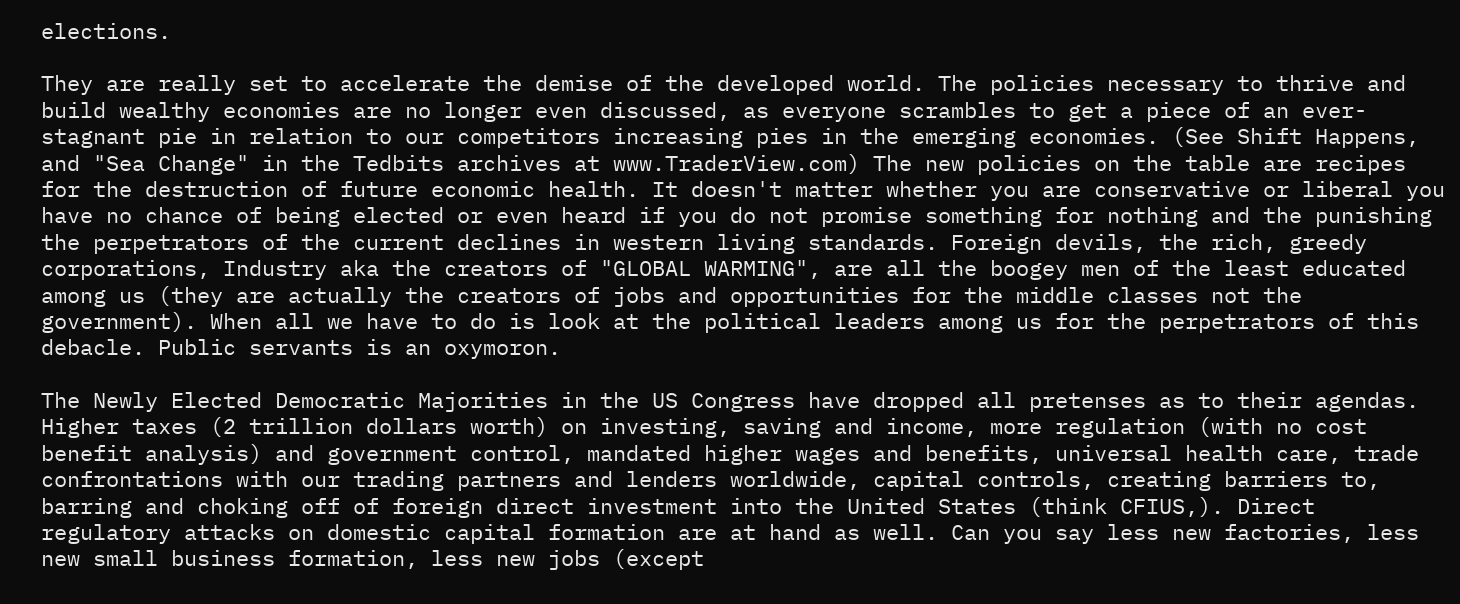elections.

They are really set to accelerate the demise of the developed world. The policies necessary to thrive and build wealthy economies are no longer even discussed, as everyone scrambles to get a piece of an ever-stagnant pie in relation to our competitors increasing pies in the emerging economies. (See Shift Happens, and "Sea Change" in the Tedbits archives at www.TraderView.com) The new policies on the table are recipes for the destruction of future economic health. It doesn't matter whether you are conservative or liberal you have no chance of being elected or even heard if you do not promise something for nothing and the punishing the perpetrators of the current declines in western living standards. Foreign devils, the rich, greedy corporations, Industry aka the creators of "GLOBAL WARMING", are all the boogey men of the least educated among us (they are actually the creators of jobs and opportunities for the middle classes not the government). When all we have to do is look at the political leaders among us for the perpetrators of this debacle. Public servants is an oxymoron.

The Newly Elected Democratic Majorities in the US Congress have dropped all pretenses as to their agendas. Higher taxes (2 trillion dollars worth) on investing, saving and income, more regulation (with no cost benefit analysis) and government control, mandated higher wages and benefits, universal health care, trade confrontations with our trading partners and lenders worldwide, capital controls, creating barriers to, barring and choking off of foreign direct investment into the United States (think CFIUS,). Direct regulatory attacks on domestic capital formation are at hand as well. Can you say less new factories, less new small business formation, less new jobs (except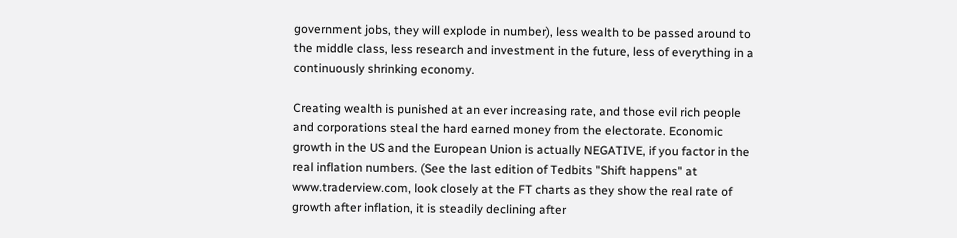government jobs, they will explode in number), less wealth to be passed around to the middle class, less research and investment in the future, less of everything in a continuously shrinking economy.

Creating wealth is punished at an ever increasing rate, and those evil rich people and corporations steal the hard earned money from the electorate. Economic growth in the US and the European Union is actually NEGATIVE, if you factor in the real inflation numbers. (See the last edition of Tedbits "Shift happens" at www.traderview.com, look closely at the FT charts as they show the real rate of growth after inflation, it is steadily declining after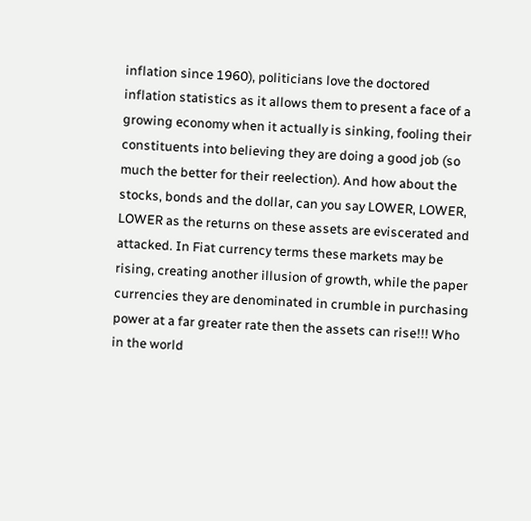inflation since 1960), politicians love the doctored inflation statistics as it allows them to present a face of a growing economy when it actually is sinking, fooling their constituents into believing they are doing a good job (so much the better for their reelection). And how about the stocks, bonds and the dollar, can you say LOWER, LOWER, LOWER as the returns on these assets are eviscerated and attacked. In Fiat currency terms these markets may be rising, creating another illusion of growth, while the paper currencies they are denominated in crumble in purchasing power at a far greater rate then the assets can rise!!! Who in the world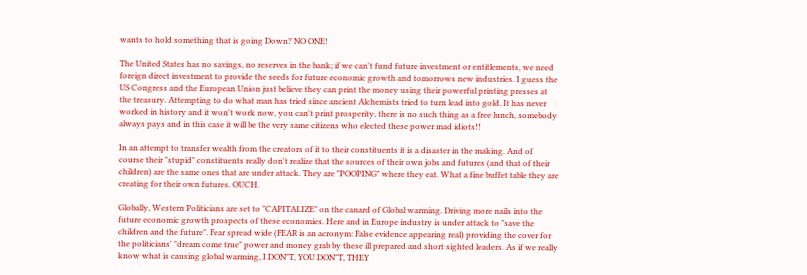wants to hold something that is going Down? NO ONE!

The United States has no savings, no reserves in the bank; if we can't fund future investment or entitlements, we need foreign direct investment to provide the seeds for future economic growth and tomorrows new industries. I guess the US Congress and the European Union just believe they can print the money using their powerful printing presses at the treasury. Attempting to do what man has tried since ancient Alchemists tried to turn lead into gold. It has never worked in history and it won't work now, you can't print prosperity, there is no such thing as a free lunch, somebody always pays and in this case it will be the very same citizens who elected these power mad idiots!!

In an attempt to transfer wealth from the creators of it to their constituents it is a disaster in the making. And of course their "stupid" constituents really don't realize that the sources of their own jobs and futures (and that of their children) are the same ones that are under attack. They are "POOPING" where they eat. What a fine buffet table they are creating for their own futures. OUCH.

Globally, Western Politicians are set to "CAPITALIZE" on the canard of Global warming. Driving more nails into the future economic growth prospects of these economies. Here and in Europe industry is under attack to "save the children and the future". Fear spread wide (FEAR is an acronym: False evidence appearing real) providing the cover for the politicians' "dream come true" power and money grab by these ill prepared and short sighted leaders. As if we really know what is causing global warming, I DON"T, YOU DON"T, THEY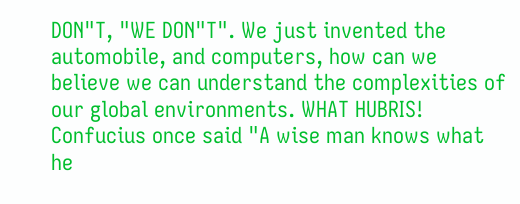DON"T, "WE DON"T". We just invented the automobile, and computers, how can we believe we can understand the complexities of our global environments. WHAT HUBRIS! Confucius once said "A wise man knows what he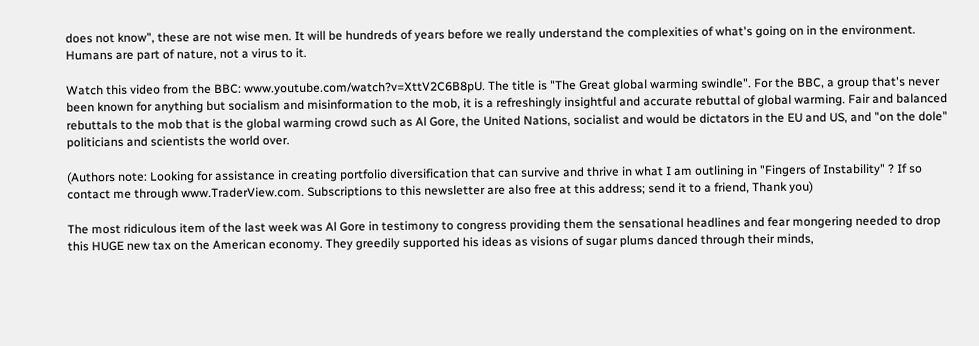does not know", these are not wise men. It will be hundreds of years before we really understand the complexities of what's going on in the environment. Humans are part of nature, not a virus to it.

Watch this video from the BBC: www.youtube.com/watch?v=XttV2C6B8pU. The title is "The Great global warming swindle". For the BBC, a group that's never been known for anything but socialism and misinformation to the mob, it is a refreshingly insightful and accurate rebuttal of global warming. Fair and balanced rebuttals to the mob that is the global warming crowd such as Al Gore, the United Nations, socialist and would be dictators in the EU and US, and "on the dole" politicians and scientists the world over.

(Authors note: Looking for assistance in creating portfolio diversification that can survive and thrive in what I am outlining in "Fingers of Instability" ? If so contact me through www.TraderView.com. Subscriptions to this newsletter are also free at this address; send it to a friend, Thank you)

The most ridiculous item of the last week was Al Gore in testimony to congress providing them the sensational headlines and fear mongering needed to drop this HUGE new tax on the American economy. They greedily supported his ideas as visions of sugar plums danced through their minds,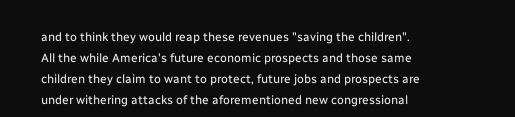and to think they would reap these revenues "saving the children". All the while America's future economic prospects and those same children they claim to want to protect, future jobs and prospects are under withering attacks of the aforementioned new congressional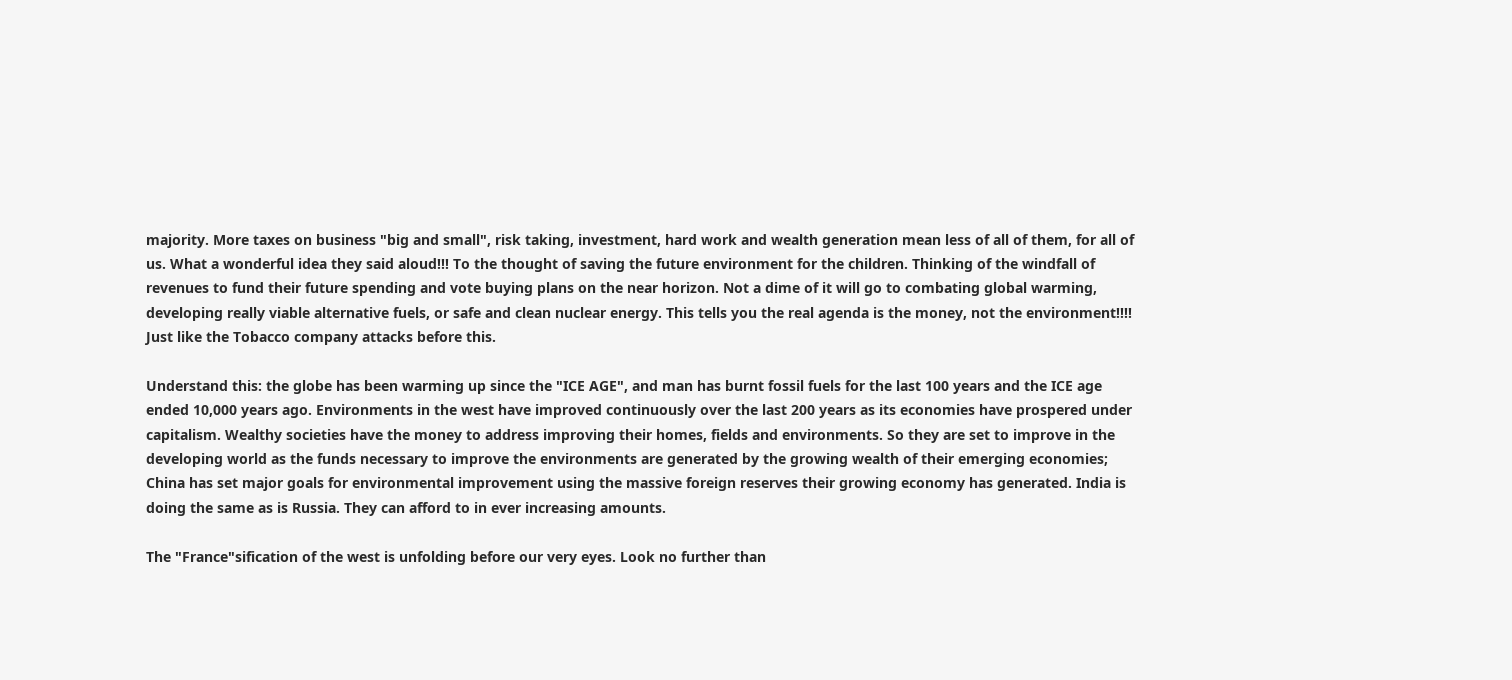majority. More taxes on business "big and small", risk taking, investment, hard work and wealth generation mean less of all of them, for all of us. What a wonderful idea they said aloud!!! To the thought of saving the future environment for the children. Thinking of the windfall of revenues to fund their future spending and vote buying plans on the near horizon. Not a dime of it will go to combating global warming, developing really viable alternative fuels, or safe and clean nuclear energy. This tells you the real agenda is the money, not the environment!!!! Just like the Tobacco company attacks before this.

Understand this: the globe has been warming up since the "ICE AGE", and man has burnt fossil fuels for the last 100 years and the ICE age ended 10,000 years ago. Environments in the west have improved continuously over the last 200 years as its economies have prospered under capitalism. Wealthy societies have the money to address improving their homes, fields and environments. So they are set to improve in the developing world as the funds necessary to improve the environments are generated by the growing wealth of their emerging economies; China has set major goals for environmental improvement using the massive foreign reserves their growing economy has generated. India is doing the same as is Russia. They can afford to in ever increasing amounts.

The "France"sification of the west is unfolding before our very eyes. Look no further than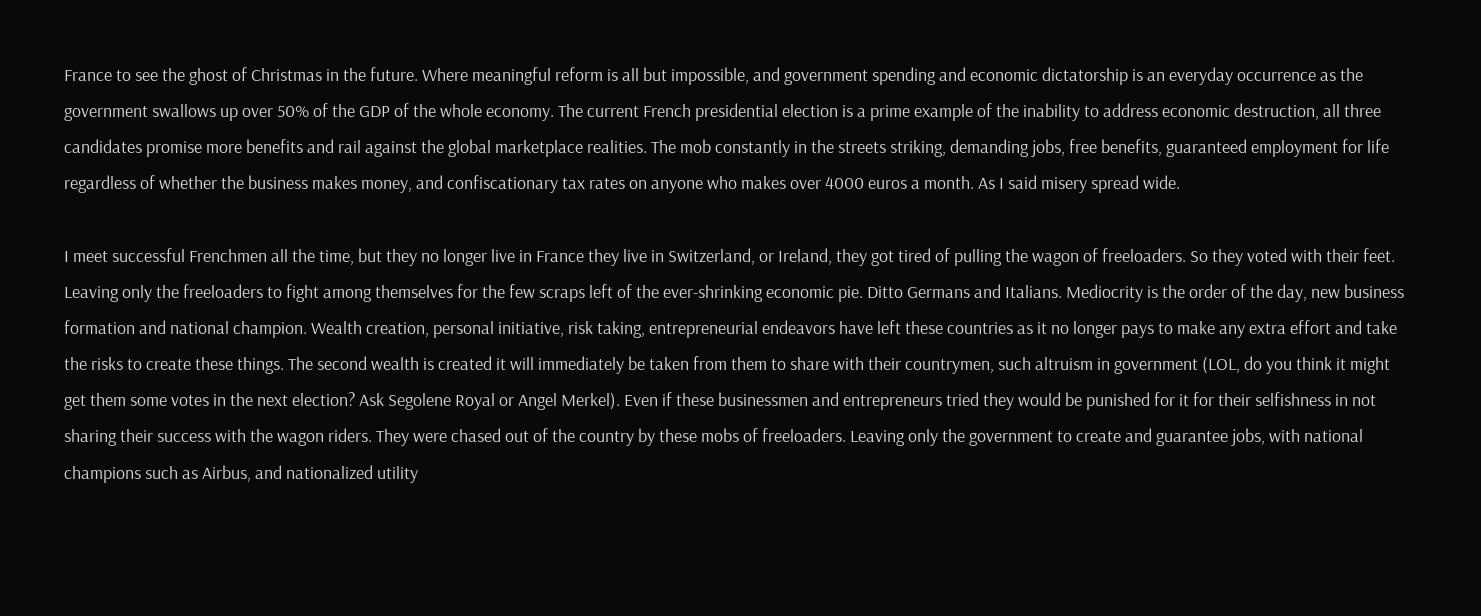France to see the ghost of Christmas in the future. Where meaningful reform is all but impossible, and government spending and economic dictatorship is an everyday occurrence as the government swallows up over 50% of the GDP of the whole economy. The current French presidential election is a prime example of the inability to address economic destruction, all three candidates promise more benefits and rail against the global marketplace realities. The mob constantly in the streets striking, demanding jobs, free benefits, guaranteed employment for life regardless of whether the business makes money, and confiscationary tax rates on anyone who makes over 4000 euros a month. As I said misery spread wide.

I meet successful Frenchmen all the time, but they no longer live in France they live in Switzerland, or Ireland, they got tired of pulling the wagon of freeloaders. So they voted with their feet. Leaving only the freeloaders to fight among themselves for the few scraps left of the ever-shrinking economic pie. Ditto Germans and Italians. Mediocrity is the order of the day, new business formation and national champion. Wealth creation, personal initiative, risk taking, entrepreneurial endeavors have left these countries as it no longer pays to make any extra effort and take the risks to create these things. The second wealth is created it will immediately be taken from them to share with their countrymen, such altruism in government (LOL, do you think it might get them some votes in the next election? Ask Segolene Royal or Angel Merkel). Even if these businessmen and entrepreneurs tried they would be punished for it for their selfishness in not sharing their success with the wagon riders. They were chased out of the country by these mobs of freeloaders. Leaving only the government to create and guarantee jobs, with national champions such as Airbus, and nationalized utility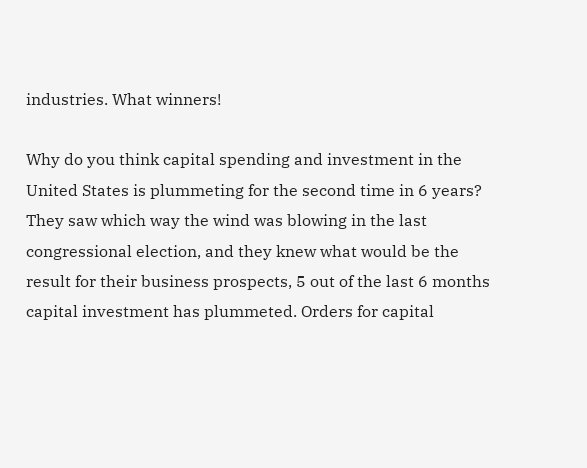industries. What winners!

Why do you think capital spending and investment in the United States is plummeting for the second time in 6 years? They saw which way the wind was blowing in the last congressional election, and they knew what would be the result for their business prospects, 5 out of the last 6 months capital investment has plummeted. Orders for capital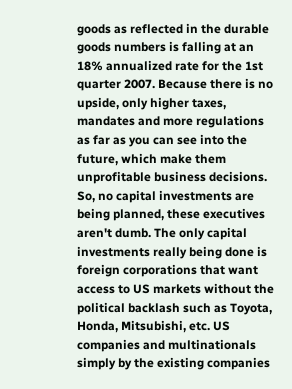goods as reflected in the durable goods numbers is falling at an 18% annualized rate for the 1st quarter 2007. Because there is no upside, only higher taxes, mandates and more regulations as far as you can see into the future, which make them unprofitable business decisions. So, no capital investments are being planned, these executives aren't dumb. The only capital investments really being done is foreign corporations that want access to US markets without the political backlash such as Toyota, Honda, Mitsubishi, etc. US companies and multinationals simply by the existing companies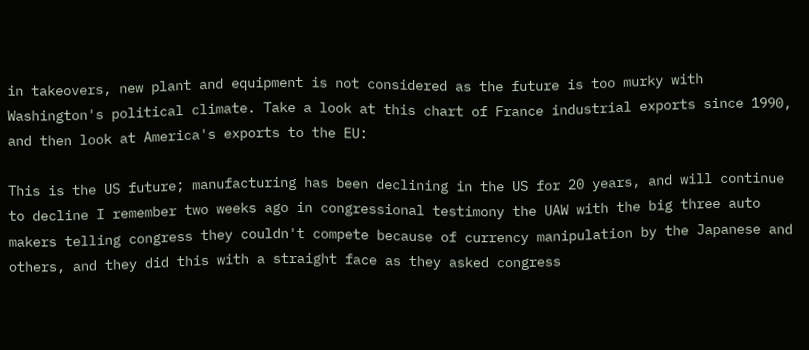in takeovers, new plant and equipment is not considered as the future is too murky with Washington's political climate. Take a look at this chart of France industrial exports since 1990, and then look at America's exports to the EU:

This is the US future; manufacturing has been declining in the US for 20 years, and will continue to decline I remember two weeks ago in congressional testimony the UAW with the big three auto makers telling congress they couldn't compete because of currency manipulation by the Japanese and others, and they did this with a straight face as they asked congress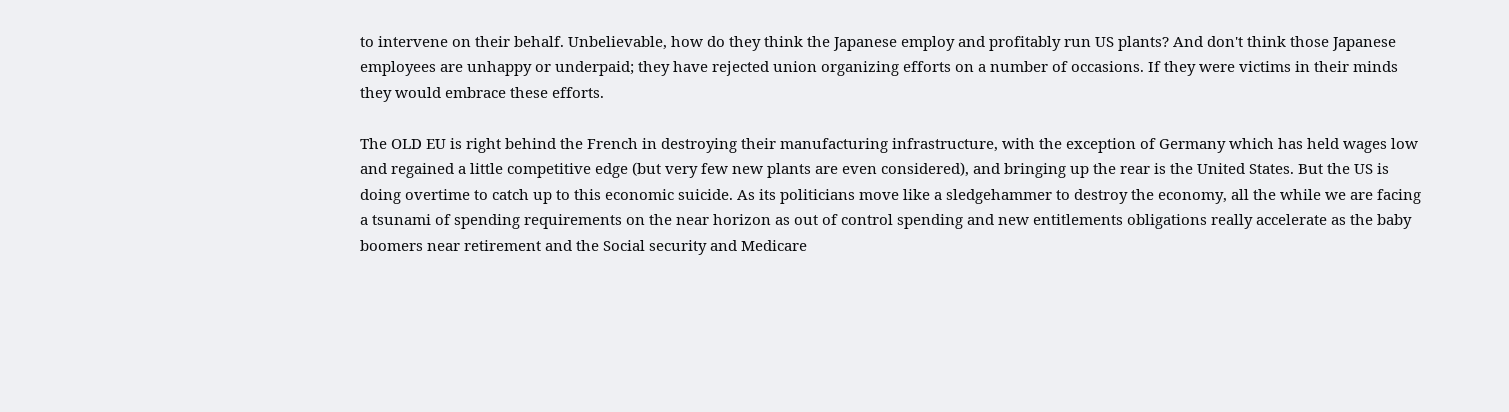to intervene on their behalf. Unbelievable, how do they think the Japanese employ and profitably run US plants? And don't think those Japanese employees are unhappy or underpaid; they have rejected union organizing efforts on a number of occasions. If they were victims in their minds they would embrace these efforts.

The OLD EU is right behind the French in destroying their manufacturing infrastructure, with the exception of Germany which has held wages low and regained a little competitive edge (but very few new plants are even considered), and bringing up the rear is the United States. But the US is doing overtime to catch up to this economic suicide. As its politicians move like a sledgehammer to destroy the economy, all the while we are facing a tsunami of spending requirements on the near horizon as out of control spending and new entitlements obligations really accelerate as the baby boomers near retirement and the Social security and Medicare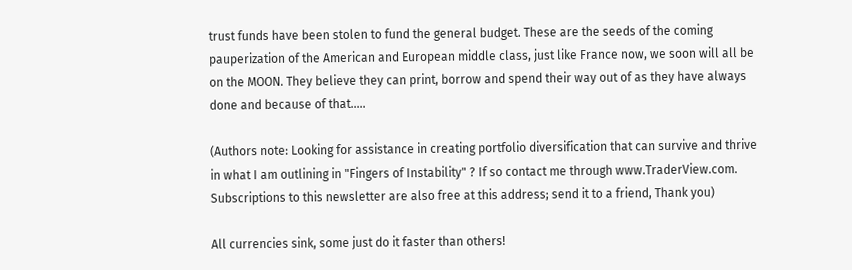trust funds have been stolen to fund the general budget. These are the seeds of the coming pauperization of the American and European middle class, just like France now, we soon will all be on the MOON. They believe they can print, borrow and spend their way out of as they have always done and because of that.....

(Authors note: Looking for assistance in creating portfolio diversification that can survive and thrive in what I am outlining in "Fingers of Instability" ? If so contact me through www.TraderView.com. Subscriptions to this newsletter are also free at this address; send it to a friend, Thank you)

All currencies sink, some just do it faster than others!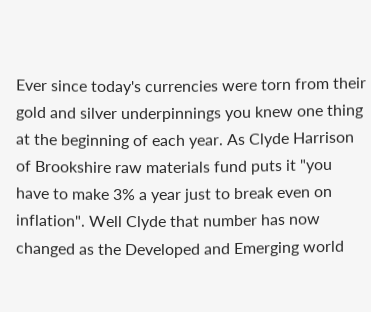Ever since today's currencies were torn from their gold and silver underpinnings you knew one thing at the beginning of each year. As Clyde Harrison of Brookshire raw materials fund puts it "you have to make 3% a year just to break even on inflation". Well Clyde that number has now changed as the Developed and Emerging world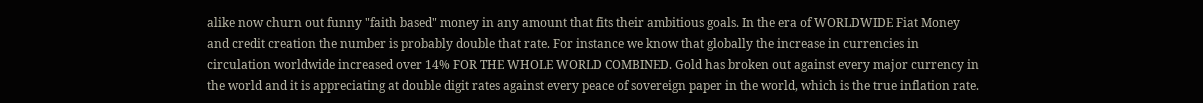alike now churn out funny "faith based" money in any amount that fits their ambitious goals. In the era of WORLDWIDE Fiat Money and credit creation the number is probably double that rate. For instance we know that globally the increase in currencies in circulation worldwide increased over 14% FOR THE WHOLE WORLD COMBINED. Gold has broken out against every major currency in the world and it is appreciating at double digit rates against every peace of sovereign paper in the world, which is the true inflation rate.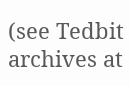(see Tedbit archives at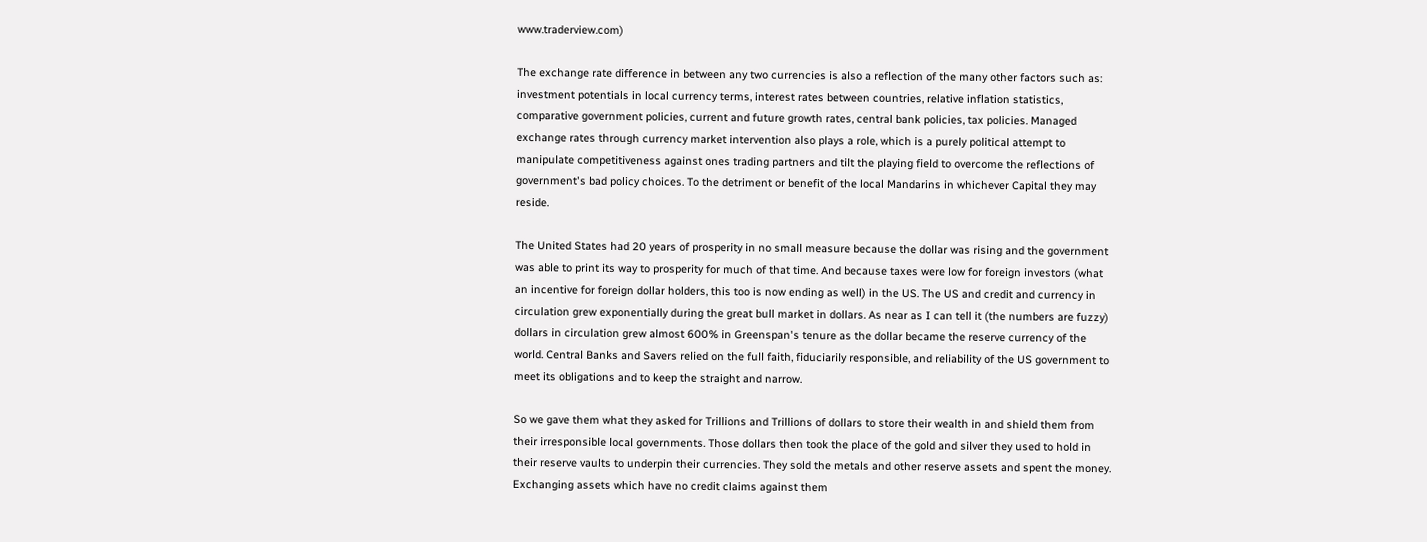www.traderview.com)

The exchange rate difference in between any two currencies is also a reflection of the many other factors such as: investment potentials in local currency terms, interest rates between countries, relative inflation statistics, comparative government policies, current and future growth rates, central bank policies, tax policies. Managed exchange rates through currency market intervention also plays a role, which is a purely political attempt to manipulate competitiveness against ones trading partners and tilt the playing field to overcome the reflections of government's bad policy choices. To the detriment or benefit of the local Mandarins in whichever Capital they may reside.

The United States had 20 years of prosperity in no small measure because the dollar was rising and the government was able to print its way to prosperity for much of that time. And because taxes were low for foreign investors (what an incentive for foreign dollar holders, this too is now ending as well) in the US. The US and credit and currency in circulation grew exponentially during the great bull market in dollars. As near as I can tell it (the numbers are fuzzy) dollars in circulation grew almost 600% in Greenspan's tenure as the dollar became the reserve currency of the world. Central Banks and Savers relied on the full faith, fiduciarily responsible, and reliability of the US government to meet its obligations and to keep the straight and narrow.

So we gave them what they asked for Trillions and Trillions of dollars to store their wealth in and shield them from their irresponsible local governments. Those dollars then took the place of the gold and silver they used to hold in their reserve vaults to underpin their currencies. They sold the metals and other reserve assets and spent the money. Exchanging assets which have no credit claims against them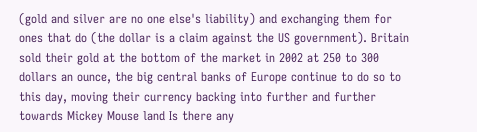(gold and silver are no one else's liability) and exchanging them for ones that do (the dollar is a claim against the US government). Britain sold their gold at the bottom of the market in 2002 at 250 to 300 dollars an ounce, the big central banks of Europe continue to do so to this day, moving their currency backing into further and further towards Mickey Mouse land Is there any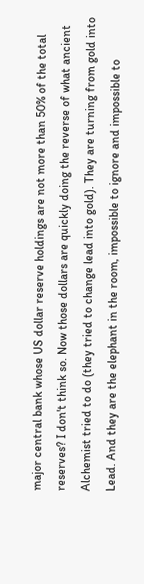major central bank whose US dollar reserve holdings are not more than 50% of the total reserves? I don't think so. Now those dollars are quickly doing the reverse of what ancient Alchemist tried to do (they tried to change lead into gold). They are turning from gold into Lead. And they are the elephant in the room, impossible to ignore and impossible to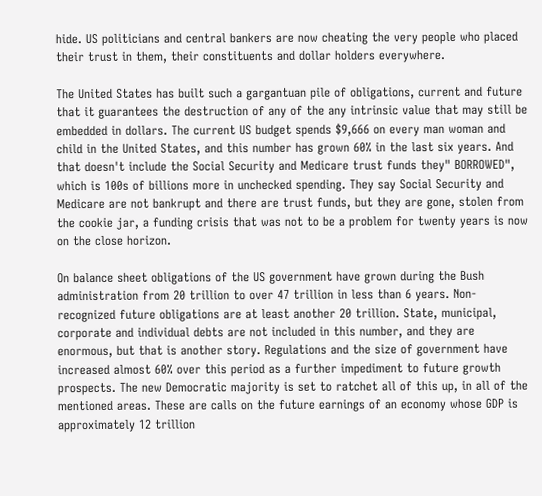hide. US politicians and central bankers are now cheating the very people who placed their trust in them, their constituents and dollar holders everywhere.

The United States has built such a gargantuan pile of obligations, current and future that it guarantees the destruction of any of the any intrinsic value that may still be embedded in dollars. The current US budget spends $9,666 on every man woman and child in the United States, and this number has grown 60% in the last six years. And that doesn't include the Social Security and Medicare trust funds they" BORROWED", which is 100s of billions more in unchecked spending. They say Social Security and Medicare are not bankrupt and there are trust funds, but they are gone, stolen from the cookie jar, a funding crisis that was not to be a problem for twenty years is now on the close horizon.

On balance sheet obligations of the US government have grown during the Bush administration from 20 trillion to over 47 trillion in less than 6 years. Non-recognized future obligations are at least another 20 trillion. State, municipal, corporate and individual debts are not included in this number, and they are enormous, but that is another story. Regulations and the size of government have increased almost 60% over this period as a further impediment to future growth prospects. The new Democratic majority is set to ratchet all of this up, in all of the mentioned areas. These are calls on the future earnings of an economy whose GDP is approximately 12 trillion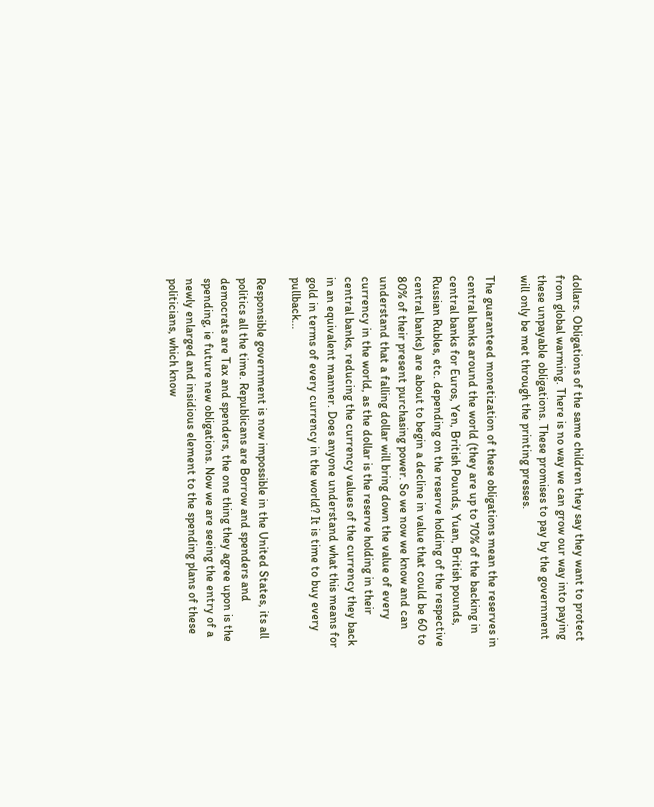dollars. Obligations of the same children they say they want to protect from global warming. There is no way we can grow our way into paying these unpayable obligations. These promises to pay by the government will only be met through the printing presses.

The guaranteed monetization of these obligations mean the reserves in central banks around the world (they are up to 70% of the backing in central banks for Euros, Yen, British Pounds, Yuan, British pounds, Russian Rubles, etc. depending on the reserve holding of the respective central banks) are about to begin a decline in value that could be 60 to 80% of their present purchasing power. So we now we know and can understand that a falling dollar will bring down the value of every currency in the world, as the dollar is the reserve holding in their central banks, reducing the currency values of the currency they back in an equivalent manner. Does anyone understand what this means for gold in terms of every currency in the world? It is time to buy every pullback...

Responsible government is now impossible in the United States, its all politics all the time. Republicans are Borrow and spenders and democrats are Tax and spenders, the one thing they agree upon is the spending, ie future new obligations. Now we are seeing the entry of a newly enlarged and insidious element to the spending plans of these politicians, which know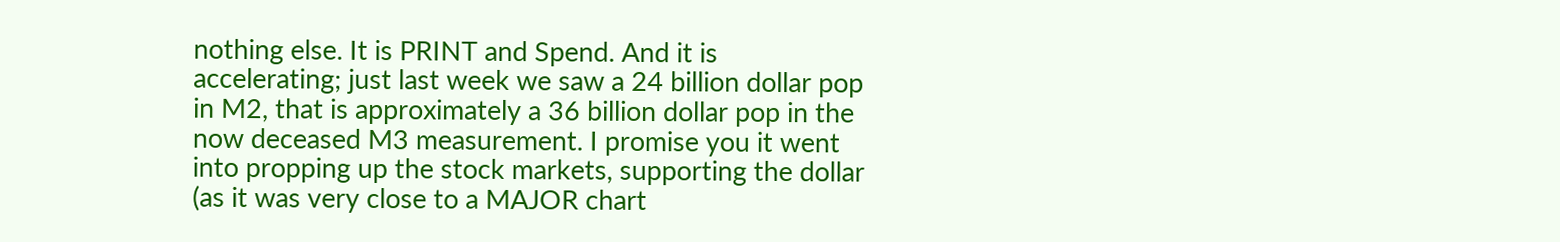nothing else. It is PRINT and Spend. And it is accelerating; just last week we saw a 24 billion dollar pop in M2, that is approximately a 36 billion dollar pop in the now deceased M3 measurement. I promise you it went into propping up the stock markets, supporting the dollar (as it was very close to a MAJOR chart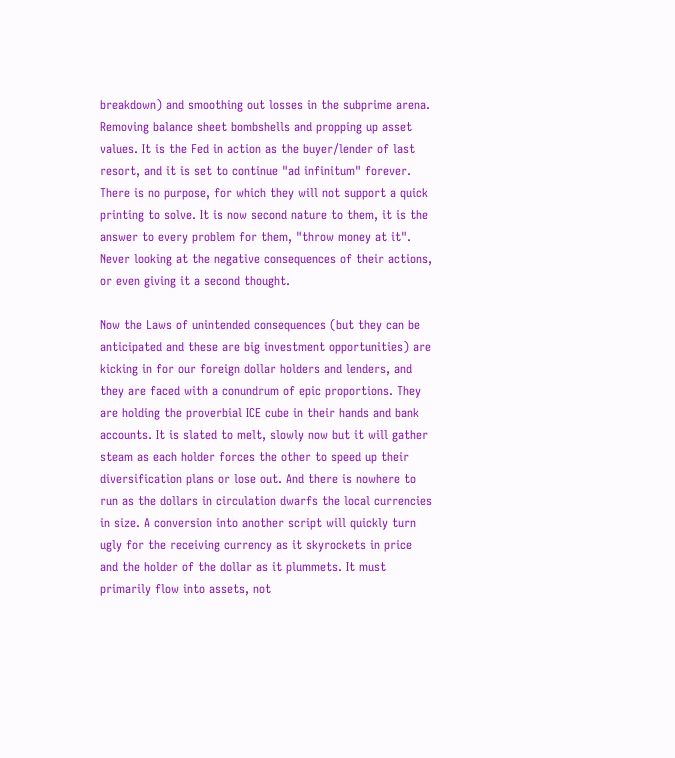breakdown) and smoothing out losses in the subprime arena. Removing balance sheet bombshells and propping up asset values. It is the Fed in action as the buyer/lender of last resort, and it is set to continue "ad infinitum" forever. There is no purpose, for which they will not support a quick printing to solve. It is now second nature to them, it is the answer to every problem for them, "throw money at it". Never looking at the negative consequences of their actions, or even giving it a second thought.

Now the Laws of unintended consequences (but they can be anticipated and these are big investment opportunities) are kicking in for our foreign dollar holders and lenders, and they are faced with a conundrum of epic proportions. They are holding the proverbial ICE cube in their hands and bank accounts. It is slated to melt, slowly now but it will gather steam as each holder forces the other to speed up their diversification plans or lose out. And there is nowhere to run as the dollars in circulation dwarfs the local currencies in size. A conversion into another script will quickly turn ugly for the receiving currency as it skyrockets in price and the holder of the dollar as it plummets. It must primarily flow into assets, not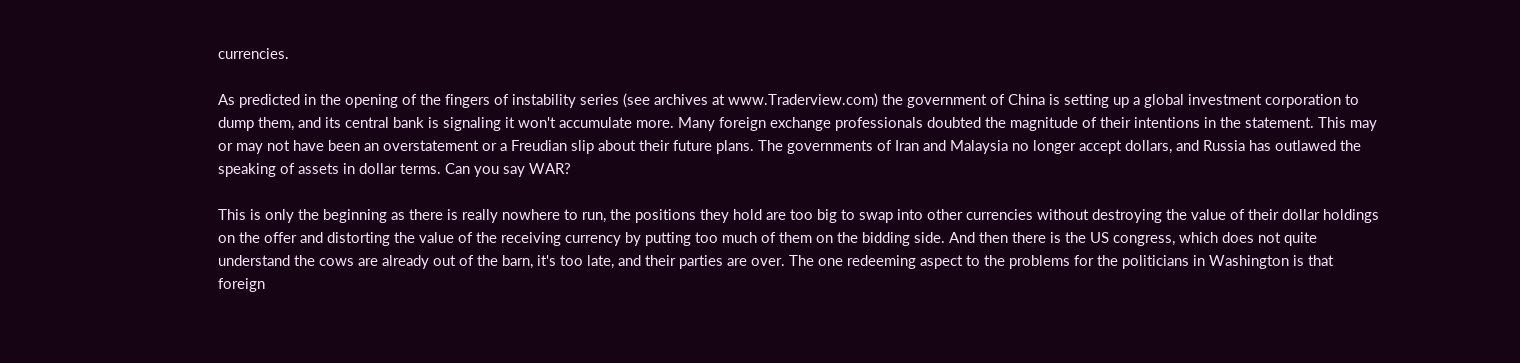currencies.

As predicted in the opening of the fingers of instability series (see archives at www.Traderview.com) the government of China is setting up a global investment corporation to dump them, and its central bank is signaling it won't accumulate more. Many foreign exchange professionals doubted the magnitude of their intentions in the statement. This may or may not have been an overstatement or a Freudian slip about their future plans. The governments of Iran and Malaysia no longer accept dollars, and Russia has outlawed the speaking of assets in dollar terms. Can you say WAR?

This is only the beginning as there is really nowhere to run, the positions they hold are too big to swap into other currencies without destroying the value of their dollar holdings on the offer and distorting the value of the receiving currency by putting too much of them on the bidding side. And then there is the US congress, which does not quite understand the cows are already out of the barn, it's too late, and their parties are over. The one redeeming aspect to the problems for the politicians in Washington is that foreign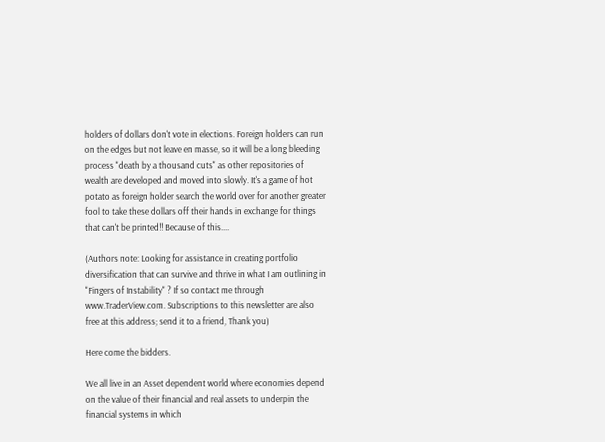holders of dollars don't vote in elections. Foreign holders can run on the edges but not leave en masse, so it will be a long bleeding process "death by a thousand cuts" as other repositories of wealth are developed and moved into slowly. It's a game of hot potato as foreign holder search the world over for another greater fool to take these dollars off their hands in exchange for things that can't be printed!! Because of this....

(Authors note: Looking for assistance in creating portfolio diversification that can survive and thrive in what I am outlining in "Fingers of Instability" ? If so contact me through www.TraderView.com. Subscriptions to this newsletter are also free at this address; send it to a friend, Thank you)

Here come the bidders.

We all live in an Asset dependent world where economies depend on the value of their financial and real assets to underpin the financial systems in which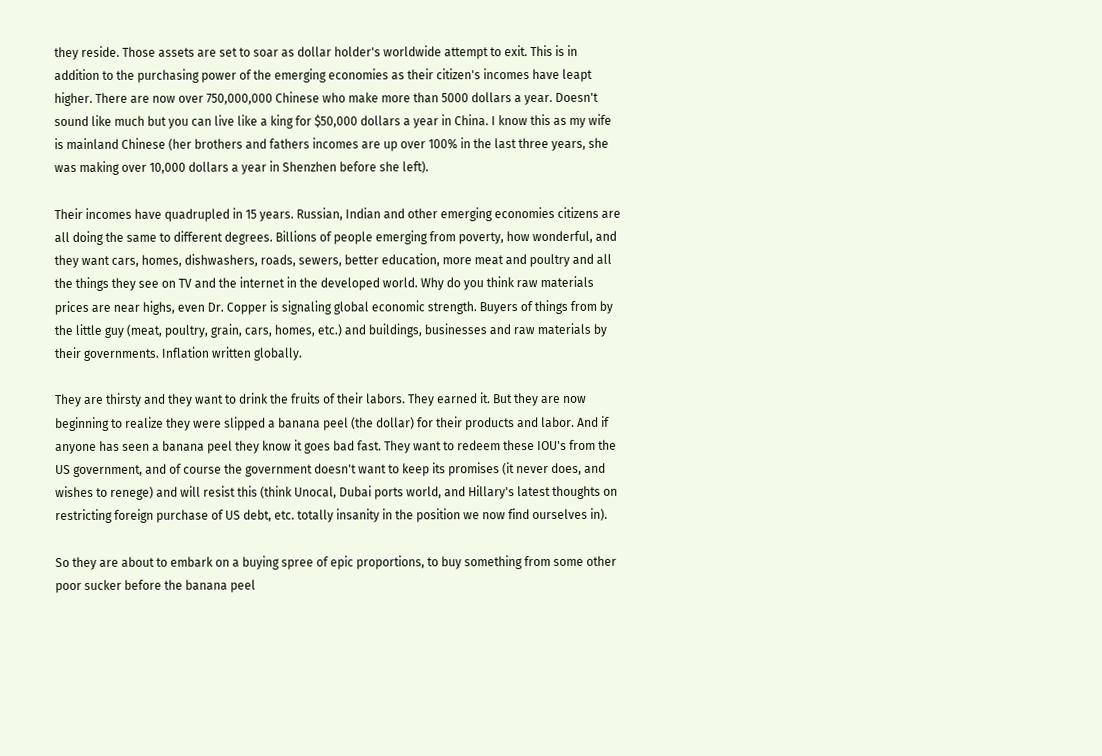they reside. Those assets are set to soar as dollar holder's worldwide attempt to exit. This is in addition to the purchasing power of the emerging economies as their citizen's incomes have leapt higher. There are now over 750,000,000 Chinese who make more than 5000 dollars a year. Doesn't sound like much but you can live like a king for $50,000 dollars a year in China. I know this as my wife is mainland Chinese (her brothers and fathers incomes are up over 100% in the last three years, she was making over 10,000 dollars a year in Shenzhen before she left).

Their incomes have quadrupled in 15 years. Russian, Indian and other emerging economies citizens are all doing the same to different degrees. Billions of people emerging from poverty, how wonderful, and they want cars, homes, dishwashers, roads, sewers, better education, more meat and poultry and all the things they see on TV and the internet in the developed world. Why do you think raw materials prices are near highs, even Dr. Copper is signaling global economic strength. Buyers of things from by the little guy (meat, poultry, grain, cars, homes, etc.) and buildings, businesses and raw materials by their governments. Inflation written globally.

They are thirsty and they want to drink the fruits of their labors. They earned it. But they are now beginning to realize they were slipped a banana peel (the dollar) for their products and labor. And if anyone has seen a banana peel they know it goes bad fast. They want to redeem these IOU's from the US government, and of course the government doesn't want to keep its promises (it never does, and wishes to renege) and will resist this (think Unocal, Dubai ports world, and Hillary's latest thoughts on restricting foreign purchase of US debt, etc. totally insanity in the position we now find ourselves in).

So they are about to embark on a buying spree of epic proportions, to buy something from some other poor sucker before the banana peel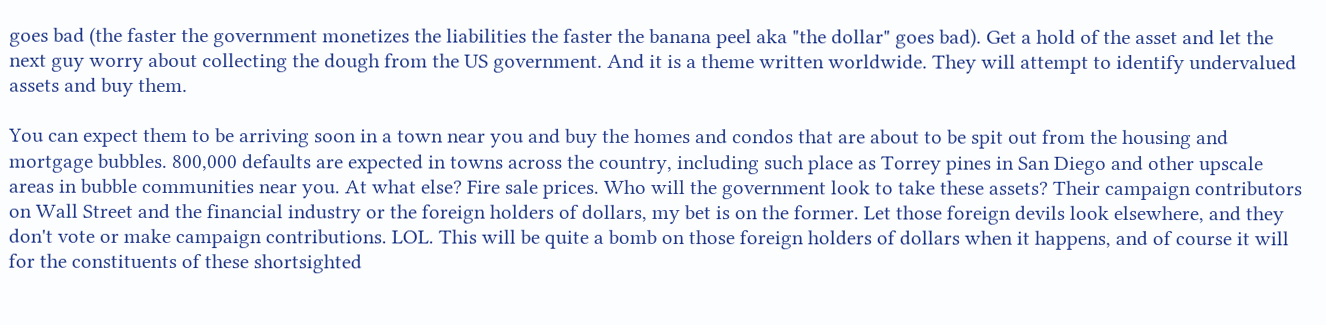goes bad (the faster the government monetizes the liabilities the faster the banana peel aka "the dollar" goes bad). Get a hold of the asset and let the next guy worry about collecting the dough from the US government. And it is a theme written worldwide. They will attempt to identify undervalued assets and buy them.

You can expect them to be arriving soon in a town near you and buy the homes and condos that are about to be spit out from the housing and mortgage bubbles. 800,000 defaults are expected in towns across the country, including such place as Torrey pines in San Diego and other upscale areas in bubble communities near you. At what else? Fire sale prices. Who will the government look to take these assets? Their campaign contributors on Wall Street and the financial industry or the foreign holders of dollars, my bet is on the former. Let those foreign devils look elsewhere, and they don't vote or make campaign contributions. LOL. This will be quite a bomb on those foreign holders of dollars when it happens, and of course it will for the constituents of these shortsighted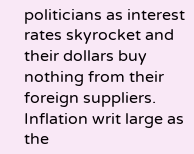politicians as interest rates skyrocket and their dollars buy nothing from their foreign suppliers. Inflation writ large as the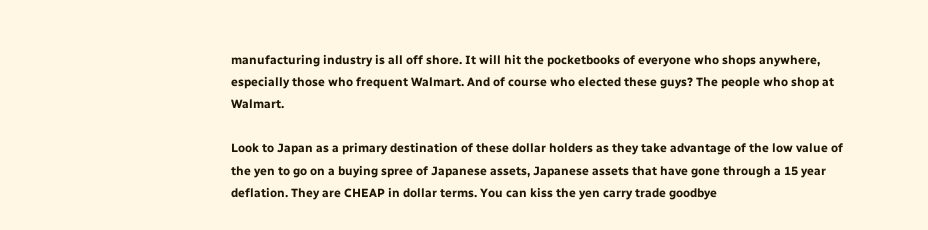manufacturing industry is all off shore. It will hit the pocketbooks of everyone who shops anywhere, especially those who frequent Walmart. And of course who elected these guys? The people who shop at Walmart.

Look to Japan as a primary destination of these dollar holders as they take advantage of the low value of the yen to go on a buying spree of Japanese assets, Japanese assets that have gone through a 15 year deflation. They are CHEAP in dollar terms. You can kiss the yen carry trade goodbye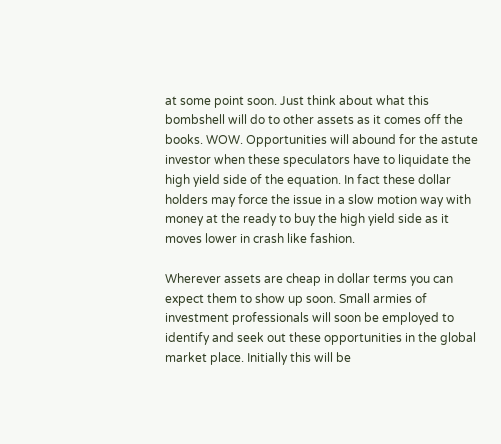at some point soon. Just think about what this bombshell will do to other assets as it comes off the books. WOW. Opportunities will abound for the astute investor when these speculators have to liquidate the high yield side of the equation. In fact these dollar holders may force the issue in a slow motion way with money at the ready to buy the high yield side as it moves lower in crash like fashion.

Wherever assets are cheap in dollar terms you can expect them to show up soon. Small armies of investment professionals will soon be employed to identify and seek out these opportunities in the global market place. Initially this will be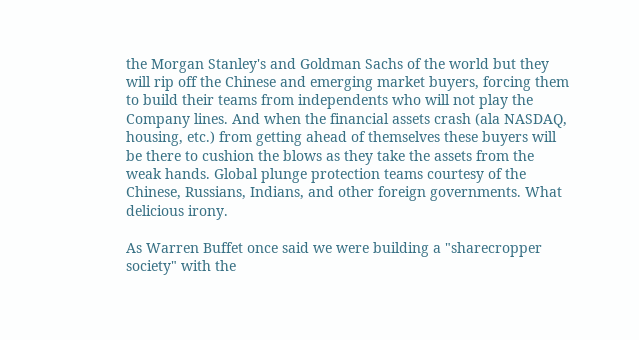the Morgan Stanley's and Goldman Sachs of the world but they will rip off the Chinese and emerging market buyers, forcing them to build their teams from independents who will not play the Company lines. And when the financial assets crash (ala NASDAQ, housing, etc.) from getting ahead of themselves these buyers will be there to cushion the blows as they take the assets from the weak hands. Global plunge protection teams courtesy of the Chinese, Russians, Indians, and other foreign governments. What delicious irony.

As Warren Buffet once said we were building a "sharecropper society" with the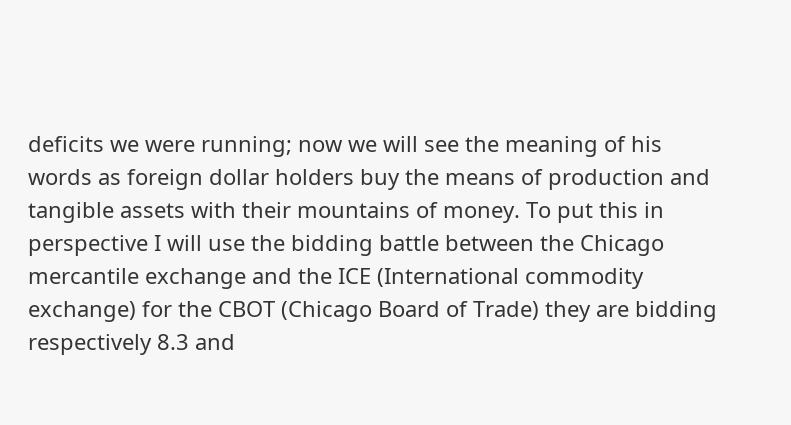deficits we were running; now we will see the meaning of his words as foreign dollar holders buy the means of production and tangible assets with their mountains of money. To put this in perspective I will use the bidding battle between the Chicago mercantile exchange and the ICE (International commodity exchange) for the CBOT (Chicago Board of Trade) they are bidding respectively 8.3 and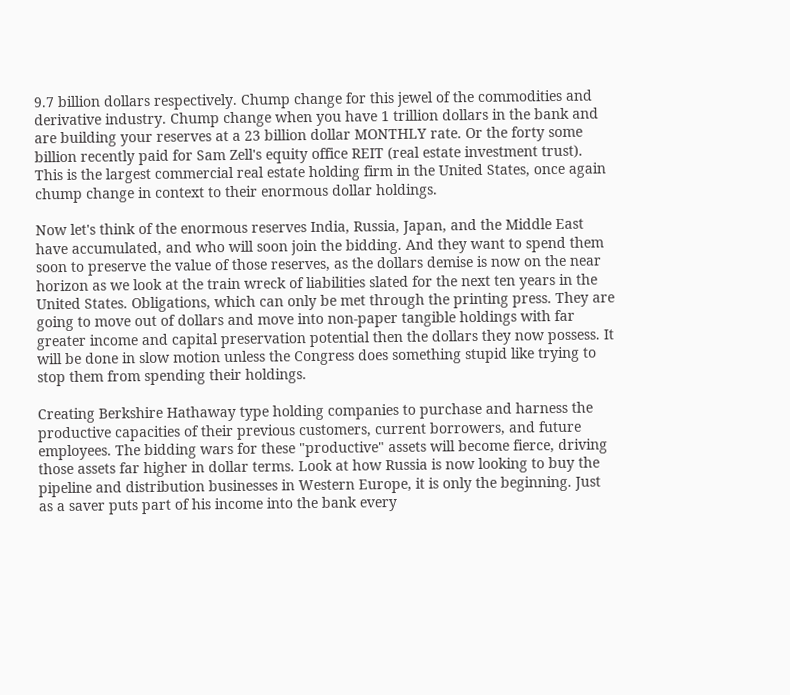9.7 billion dollars respectively. Chump change for this jewel of the commodities and derivative industry. Chump change when you have 1 trillion dollars in the bank and are building your reserves at a 23 billion dollar MONTHLY rate. Or the forty some billion recently paid for Sam Zell's equity office REIT (real estate investment trust). This is the largest commercial real estate holding firm in the United States, once again chump change in context to their enormous dollar holdings.

Now let's think of the enormous reserves India, Russia, Japan, and the Middle East have accumulated, and who will soon join the bidding. And they want to spend them soon to preserve the value of those reserves, as the dollars demise is now on the near horizon as we look at the train wreck of liabilities slated for the next ten years in the United States. Obligations, which can only be met through the printing press. They are going to move out of dollars and move into non-paper tangible holdings with far greater income and capital preservation potential then the dollars they now possess. It will be done in slow motion unless the Congress does something stupid like trying to stop them from spending their holdings.

Creating Berkshire Hathaway type holding companies to purchase and harness the productive capacities of their previous customers, current borrowers, and future employees. The bidding wars for these "productive" assets will become fierce, driving those assets far higher in dollar terms. Look at how Russia is now looking to buy the pipeline and distribution businesses in Western Europe, it is only the beginning. Just as a saver puts part of his income into the bank every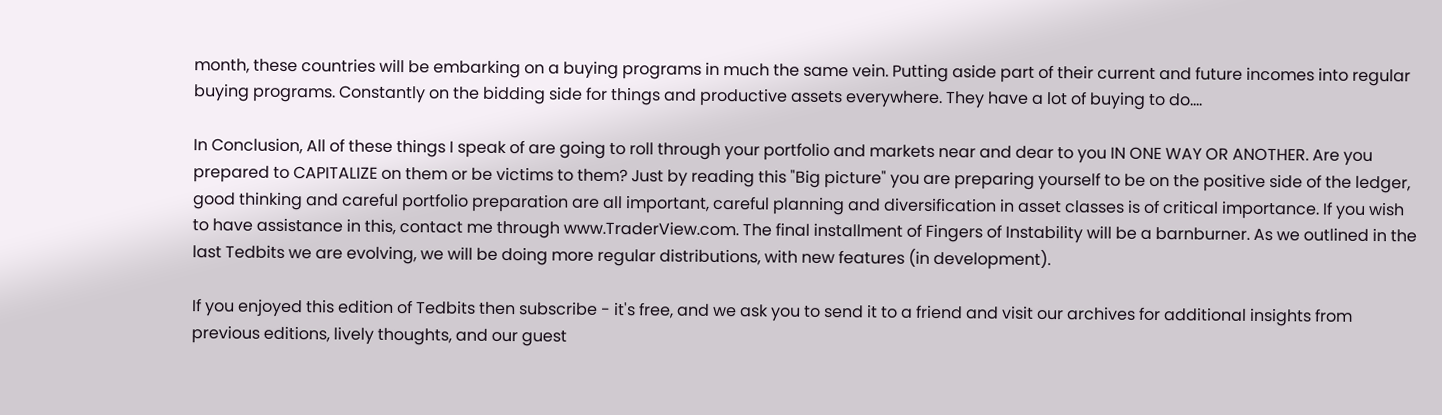month, these countries will be embarking on a buying programs in much the same vein. Putting aside part of their current and future incomes into regular buying programs. Constantly on the bidding side for things and productive assets everywhere. They have a lot of buying to do....

In Conclusion, All of these things I speak of are going to roll through your portfolio and markets near and dear to you IN ONE WAY OR ANOTHER. Are you prepared to CAPITALIZE on them or be victims to them? Just by reading this "Big picture" you are preparing yourself to be on the positive side of the ledger, good thinking and careful portfolio preparation are all important, careful planning and diversification in asset classes is of critical importance. If you wish to have assistance in this, contact me through www.TraderView.com. The final installment of Fingers of Instability will be a barnburner. As we outlined in the last Tedbits we are evolving, we will be doing more regular distributions, with new features (in development).

If you enjoyed this edition of Tedbits then subscribe - it's free, and we ask you to send it to a friend and visit our archives for additional insights from previous editions, lively thoughts, and our guest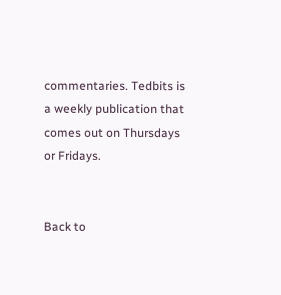commentaries. Tedbits is a weekly publication that comes out on Thursdays or Fridays.


Back to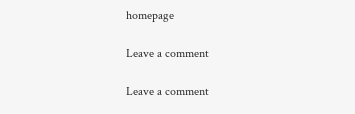homepage

Leave a comment

Leave a comment